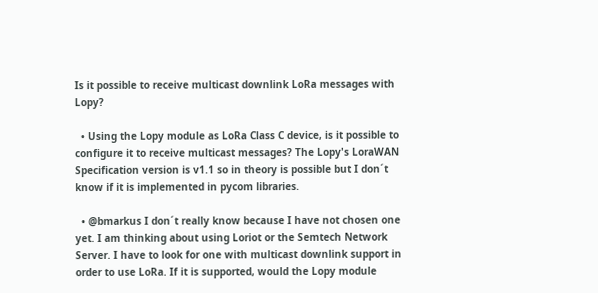Is it possible to receive multicast downlink LoRa messages with Lopy?

  • Using the Lopy module as LoRa Class C device, is it possible to configure it to receive multicast messages? The Lopy's LoraWAN Specification version is v1.1 so in theory is possible but I don´t know if it is implemented in pycom libraries.

  • @bmarkus I don´t really know because I have not chosen one yet. I am thinking about using Loriot or the Semtech Network Server. I have to look for one with multicast downlink support in order to use LoRa. If it is supported, would the Lopy module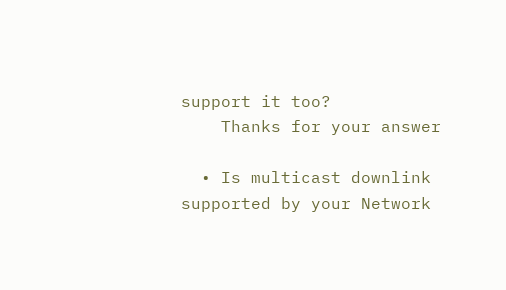support it too?
    Thanks for your answer

  • Is multicast downlink supported by your Network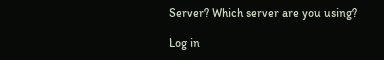Server? Which server are you using?

Log in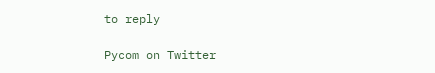to reply

Pycom on Twitter